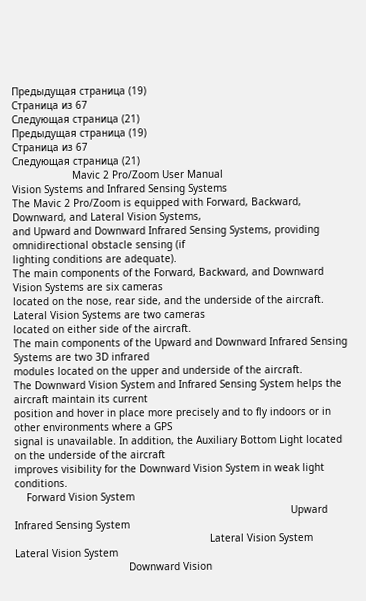Предыдущая страница (19)
Страница из 67
Следующая страница (21)
Предыдущая страница (19)
Страница из 67
Следующая страница (21)
                    Mavic 2 Pro/Zoom User Manual
Vision Systems and Infrared Sensing Systems
The Mavic 2 Pro/Zoom is equipped with Forward, Backward, Downward, and Lateral Vision Systems,
and Upward and Downward Infrared Sensing Systems, providing omnidirectional obstacle sensing (if
lighting conditions are adequate).
The main components of the Forward, Backward, and Downward Vision Systems are six cameras
located on the nose, rear side, and the underside of the aircraft. Lateral Vision Systems are two cameras
located on either side of the aircraft.
The main components of the Upward and Downward Infrared Sensing Systems are two 3D infrared
modules located on the upper and underside of the aircraft.
The Downward Vision System and Infrared Sensing System helps the aircraft maintain its current
position and hover in place more precisely and to fly indoors or in other environments where a GPS
signal is unavailable. In addition, the Auxiliary Bottom Light located on the underside of the aircraft
improves visibility for the Downward Vision System in weak light conditions.
    Forward Vision System
                                                                                            Upward Infrared Sensing System
                                                                 Lateral Vision System                     Lateral Vision System
                                      Downward Vision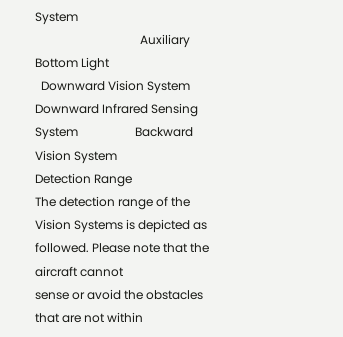System
                                   Auxiliary Bottom Light
  Downward Vision System          Downward Infrared Sensing System                   Backward Vision System
Detection Range
The detection range of the Vision Systems is depicted as followed. Please note that the aircraft cannot
sense or avoid the obstacles that are not within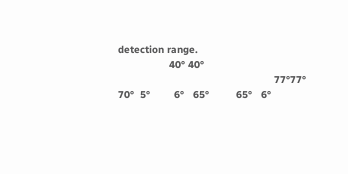detection range.
                 40° 40°
                                                    77°77°                      70°  5°        6°   65°         65°   6°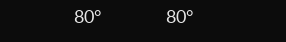80°             80°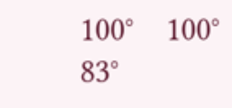100°    100°                                    83°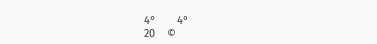4°       4°
20    ©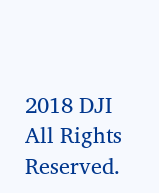2018 DJI All Rights Reserved.